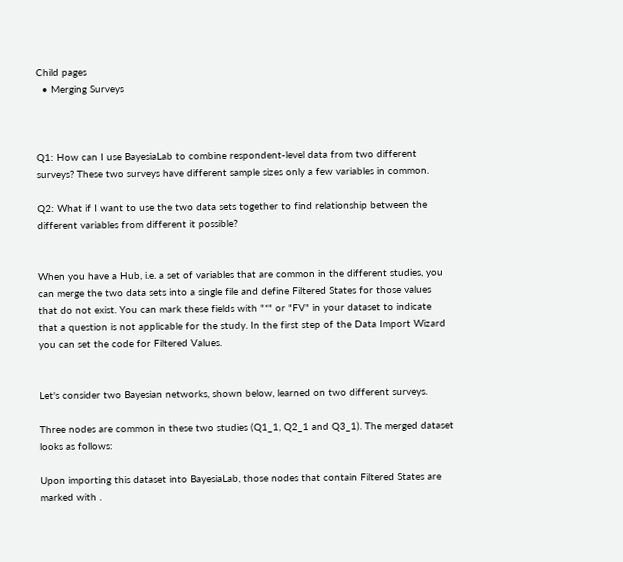Child pages
  • Merging Surveys



Q1: How can I use BayesiaLab to combine respondent-level data from two different surveys? These two surveys have different sample sizes only a few variables in common.

Q2: What if I want to use the two data sets together to find relationship between the different variables from different it possible?


When you have a Hub, i.e. a set of variables that are common in the different studies, you can merge the two data sets into a single file and define Filtered States for those values that do not exist. You can mark these fields with "*" or "FV" in your dataset to indicate that a question is not applicable for the study. In the first step of the Data Import Wizard you can set the code for Filtered Values.


Let's consider two Bayesian networks, shown below, learned on two different surveys.

Three nodes are common in these two studies (Q1_1, Q2_1 and Q3_1). The merged dataset looks as follows:

Upon importing this dataset into BayesiaLab, those nodes that contain Filtered States are marked with .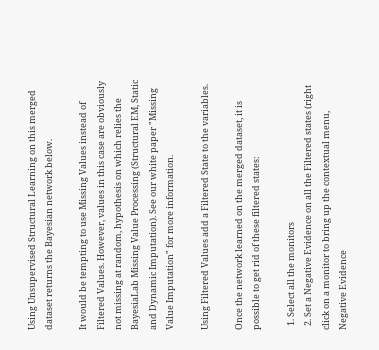Using Unsupervised Structural Learning on this merged dataset returns the Bayesian network below.

It would be tempting to use Missing Values instead of Filtered Values. However, values in this case are obviously not missing at random, hypothesis on which relies the BayesiaLab Missing Value Processing (Structural EM, Static and Dynamic Imputation). See our white paper "Missing Value Imputation" for more information.

Using Filtered Values add a Filtered State to the variables.

Once the network learned on the merged dataset, it is possible to get rid of these filtered states:

  1. Select all the monitors
  2. Set a Negative Evidence on all the Filtered states (right click on a monitor to bring up the contextual menu, Negative Evidence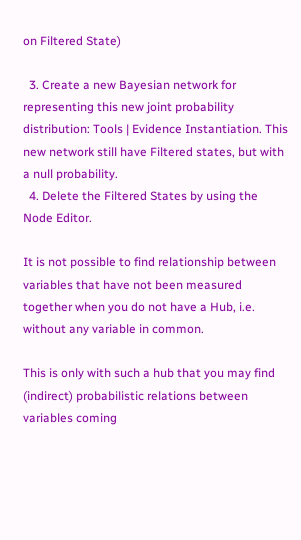on Filtered State)

  3. Create a new Bayesian network for representing this new joint probability distribution: Tools | Evidence Instantiation. This new network still have Filtered states, but with a null probability.
  4. Delete the Filtered States by using the Node Editor.

It is not possible to find relationship between variables that have not been measured together when you do not have a Hub, i.e. without any variable in common.

This is only with such a hub that you may find (indirect) probabilistic relations between variables coming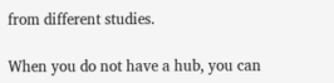from different studies.

When you do not have a hub, you can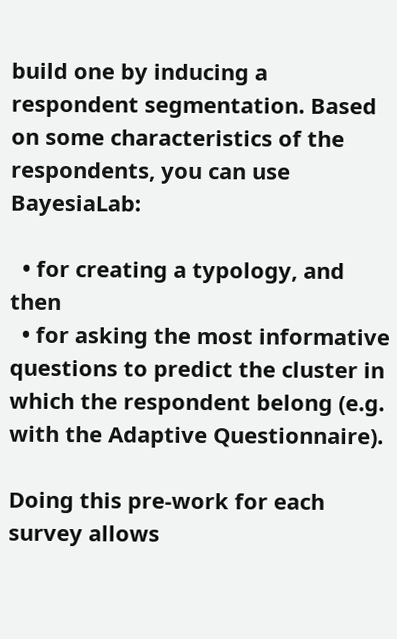build one by inducing a respondent segmentation. Based on some characteristics of the respondents, you can use BayesiaLab:

  • for creating a typology, and then
  • for asking the most informative questions to predict the cluster in which the respondent belong (e.g. with the Adaptive Questionnaire).

Doing this pre-work for each survey allows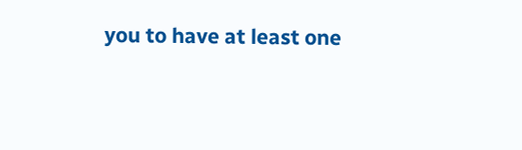you to have at least one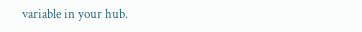variable in your hub.